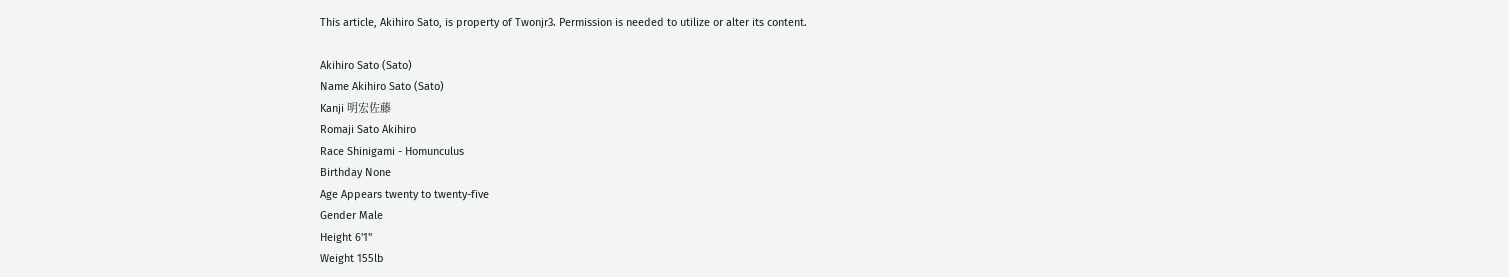This article, Akihiro Sato, is property of Twonjr3. Permission is needed to utilize or alter its content.

Akihiro Sato (Sato)
Name Akihiro Sato (Sato)
Kanji 明宏佐藤
Romaji Sato Akihiro
Race Shinigami - Homunculus
Birthday None
Age Appears twenty to twenty-five
Gender Male
Height 6'1"
Weight 155lb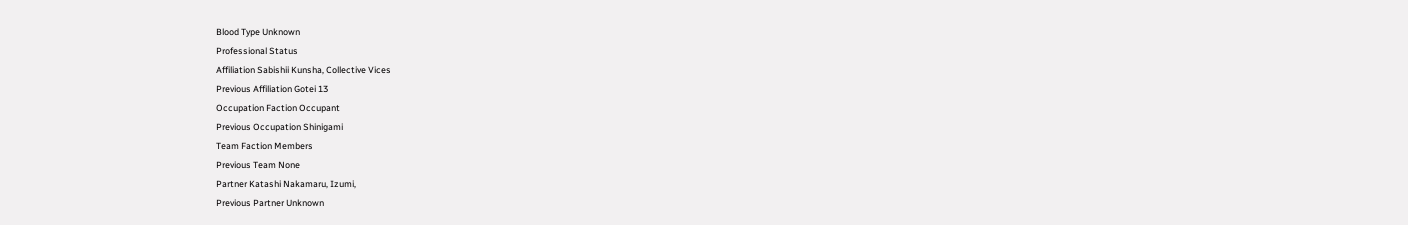Blood Type Unknown
Professional Status
Affiliation Sabishii Kunsha, Collective Vices
Previous Affiliation Gotei 13
Occupation Faction Occupant
Previous Occupation Shinigami
Team Faction Members
Previous Team None
Partner Katashi Nakamaru, Izumi,
Previous Partner Unknown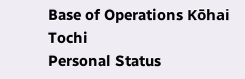Base of Operations Kōhai Tochi
Personal Status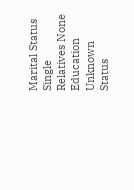Marital Status Single
Relatives None
Education Unknown
Status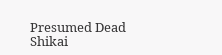Presumed Dead
Shikai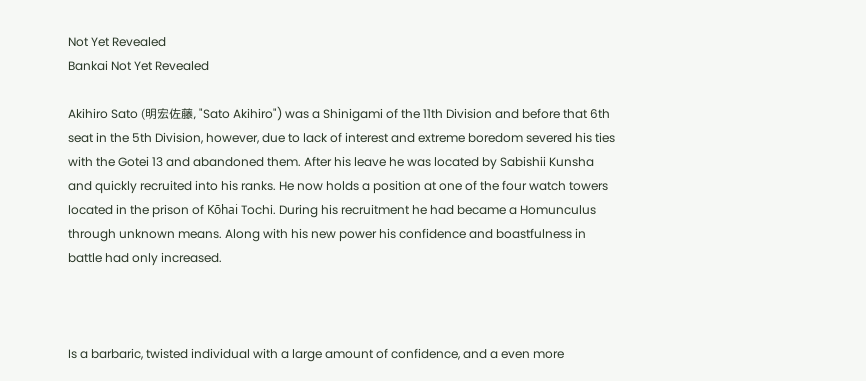Not Yet Revealed
Bankai Not Yet Revealed

Akihiro Sato (明宏佐藤, "Sato Akihiro") was a Shinigami of the 11th Division and before that 6th seat in the 5th Division, however, due to lack of interest and extreme boredom severed his ties with the Gotei 13 and abandoned them. After his leave he was located by Sabishii Kunsha and quickly recruited into his ranks. He now holds a position at one of the four watch towers located in the prison of Kōhai Tochi. During his recruitment he had became a Homunculus through unknown means. Along with his new power his confidence and boastfulness in battle had only increased.



Is a barbaric, twisted individual with a large amount of confidence, and a even more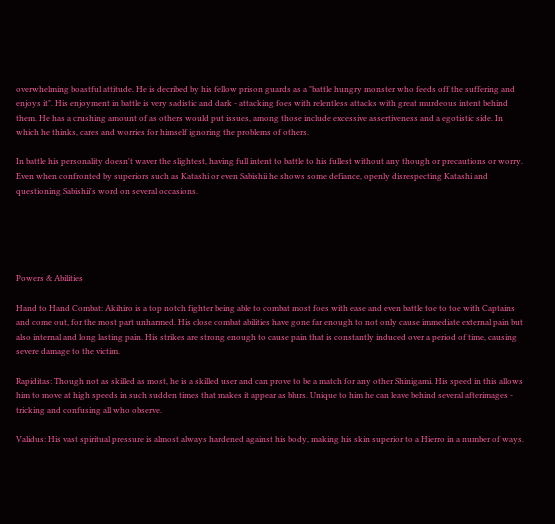overwhelming boastful attitude. He is decribed by his fellow prison guards as a "battle hungry monster who feeds off the suffering and enjoys it". His enjoyment in battle is very sadistic and dark - attacking foes with relentless attacks with great murdeous intent behind them. He has a crushing amount of as others would put issues, among those include excessive assertiveness and a egotistic side. In which he thinks, cares and worries for himself ignoring the problems of others.

In battle his personality doesn't waver the slightest, having full intent to battle to his fullest without any though or precautions or worry. Even when confronted by superiors such as Katashi or even Sabishii he shows some defiance, openly disrespecting Katashi and questioning Sabishii's word on several occasions.





Powers & Abilities

Hand to Hand Combat: Akihiro is a top notch fighter being able to combat most foes with ease and even battle toe to toe with Captains and come out, for the most part unharmed. His close combat abilities have gone far enough to not only cause immediate external pain but also internal and long lasting pain. His strikes are strong enough to cause pain that is constantly induced over a period of time, causing severe damage to the victim.

Rapiditas: Though not as skilled as most, he is a skilled user and can prove to be a match for any other Shinigami. His speed in this allows him to move at high speeds in such sudden times that makes it appear as blurs. Unique to him he can leave behind several afterimages - tricking and confusing all who observe.

Validus: His vast spiritual pressure is almost always hardened against his body, making his skin superior to a Hierro in a number of ways.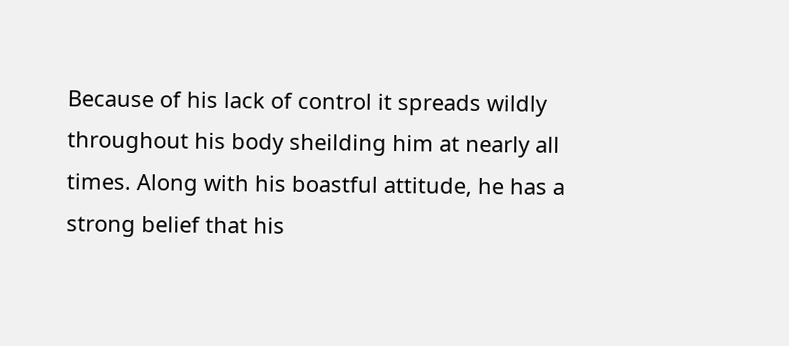Because of his lack of control it spreads wildly throughout his body sheilding him at nearly all times. Along with his boastful attitude, he has a strong belief that his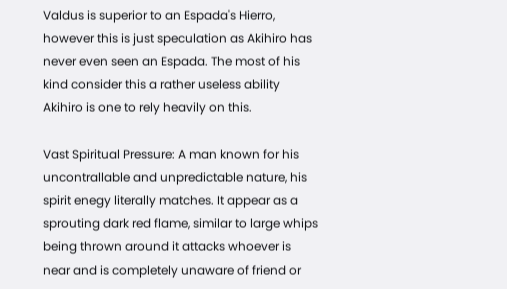Valdus is superior to an Espada's Hierro, however this is just speculation as Akihiro has never even seen an Espada. The most of his kind consider this a rather useless ability Akihiro is one to rely heavily on this.

Vast Spiritual Pressure: A man known for his uncontrallable and unpredictable nature, his spirit enegy literally matches. It appear as a sprouting dark red flame, similar to large whips being thrown around it attacks whoever is near and is completely unaware of friend or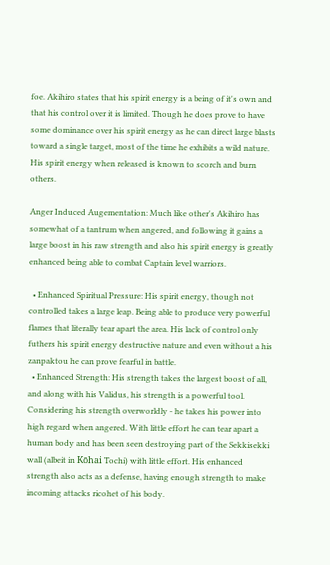foe. Akihiro states that his spirit energy is a being of it's own and that his control over it is limited. Though he does prove to have some dominance over his spirit energy as he can direct large blasts toward a single target, most of the time he exhibits a wild nature. His spirit energy when released is known to scorch and burn others.

Anger Induced Augementation: Much like other's Akihiro has somewhat of a tantrum when angered, and following it gains a large boost in his raw strength and also his spirit energy is greatly enhanced being able to combat Captain level warriors.

  • Enhanced Spiritual Pressure: His spirit energy, though not controlled takes a large leap. Being able to produce very powerful flames that literally tear apart the area. His lack of control only futhers his spirit energy destructive nature and even without a his zanpaktou he can prove fearful in battle.
  • Enhanced Strength: His strength takes the largest boost of all, and along with his Validus, his strength is a powerful tool. Considering his strength overworldly - he takes his power into high regard when angered. With little effort he can tear apart a human body and has been seen destroying part of the Sekkisekki wall (albeit in Kōhai Tochi) with little effort. His enhanced strength also acts as a defense, having enough strength to make incoming attacks ricohet of his body.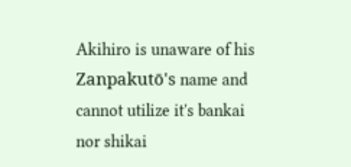Akihiro is unaware of his Zanpakutō's name and cannot utilize it's bankai nor shikai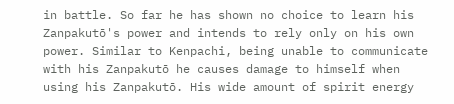in battle. So far he has shown no choice to learn his Zanpakutō's power and intends to rely only on his own power. Similar to Kenpachi, being unable to communicate with his Zanpakutō he causes damage to himself when using his Zanpakutō. His wide amount of spirit energy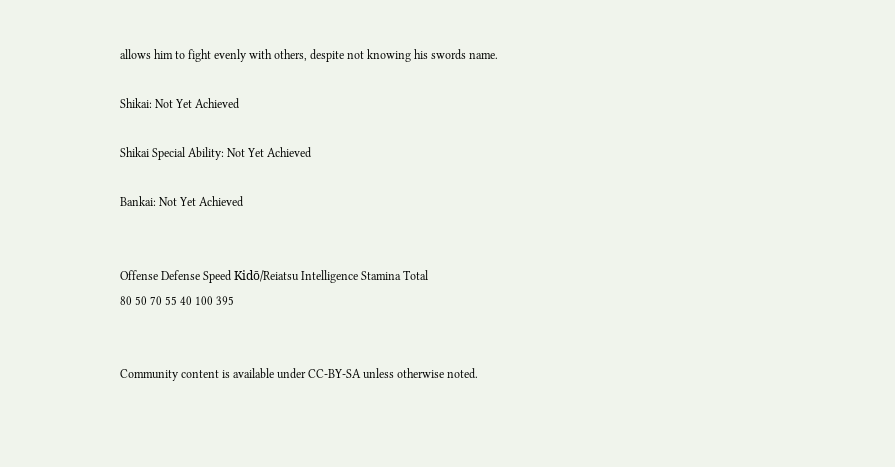allows him to fight evenly with others, despite not knowing his swords name.

Shikai: Not Yet Achieved

Shikai Special Ability: Not Yet Achieved

Bankai: Not Yet Achieved


Offense Defense Speed Kidō/Reiatsu Intelligence Stamina Total
80 50 70 55 40 100 395


Community content is available under CC-BY-SA unless otherwise noted.